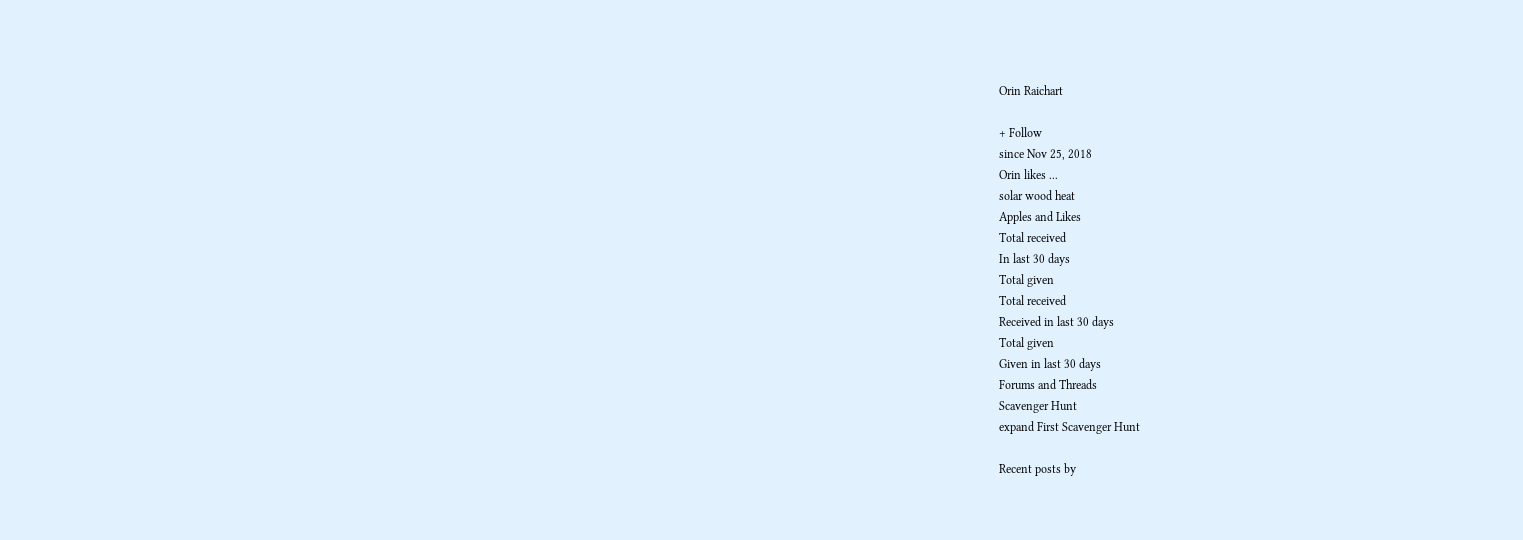Orin Raichart

+ Follow
since Nov 25, 2018
Orin likes ...
solar wood heat
Apples and Likes
Total received
In last 30 days
Total given
Total received
Received in last 30 days
Total given
Given in last 30 days
Forums and Threads
Scavenger Hunt
expand First Scavenger Hunt

Recent posts by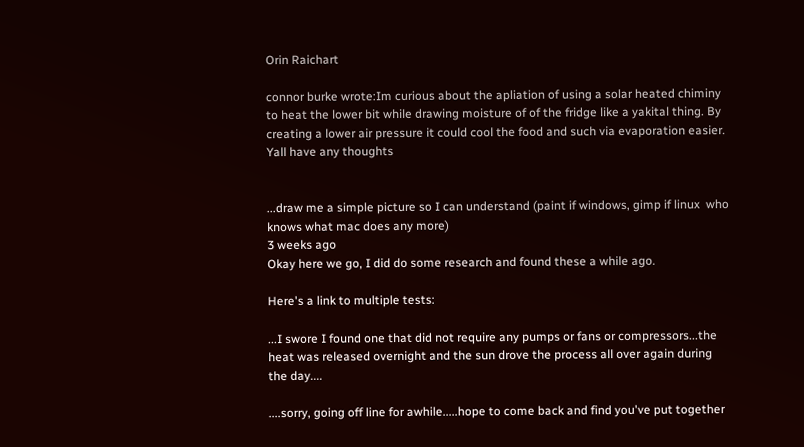Orin Raichart

connor burke wrote:Im curious about the apliation of using a solar heated chiminy to heat the lower bit while drawing moisture of of the fridge like a yakital thing. By creating a lower air pressure it could cool the food and such via evaporation easier. Yall have any thoughts


...draw me a simple picture so I can understand (paint if windows, gimp if linux  who knows what mac does any more)
3 weeks ago
Okay here we go, I did do some research and found these a while ago.

Here's a link to multiple tests:

...I swore I found one that did not require any pumps or fans or compressors...the heat was released overnight and the sun drove the process all over again during the day....

....sorry, going off line for awhile.....hope to come back and find you've put together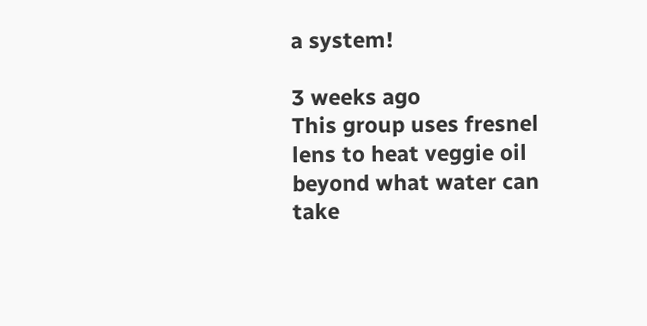a system!

3 weeks ago
This group uses fresnel lens to heat veggie oil beyond what water can take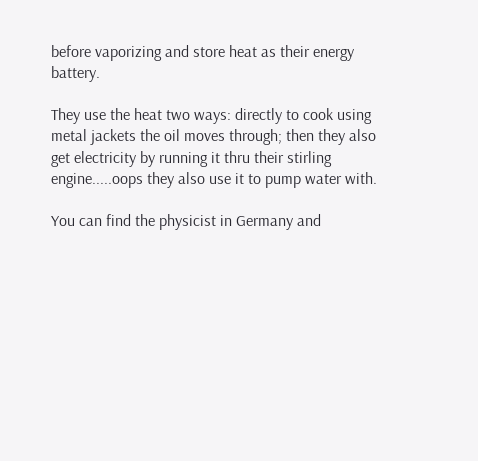before vaporizing and store heat as their energy battery.

They use the heat two ways: directly to cook using metal jackets the oil moves through; then they also get electricity by running it thru their stirling engine.....oops they also use it to pump water with.

You can find the physicist in Germany and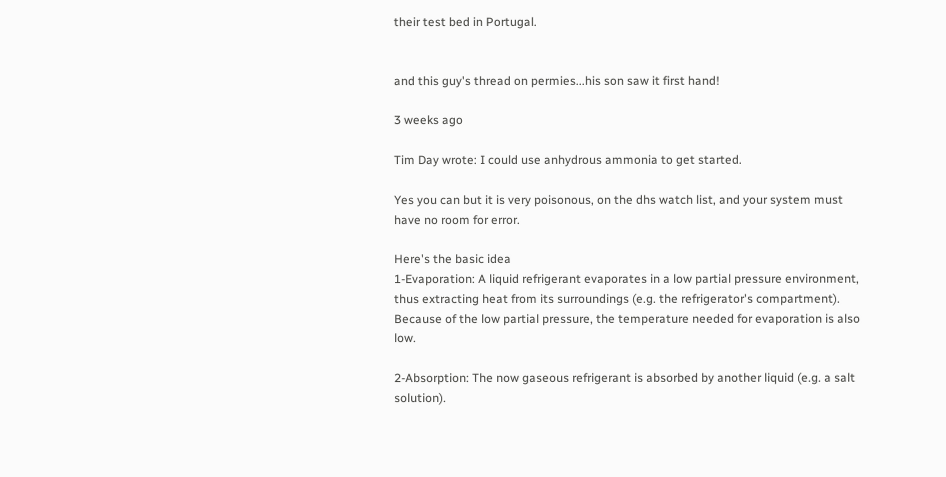their test bed in Portugal.


and this guy's thread on permies...his son saw it first hand!

3 weeks ago

Tim Day wrote: I could use anhydrous ammonia to get started.

Yes you can but it is very poisonous, on the dhs watch list, and your system must have no room for error.

Here's the basic idea
1-Evaporation: A liquid refrigerant evaporates in a low partial pressure environment, thus extracting heat from its surroundings (e.g. the refrigerator's compartment). Because of the low partial pressure, the temperature needed for evaporation is also low.

2-Absorption: The now gaseous refrigerant is absorbed by another liquid (e.g. a salt solution).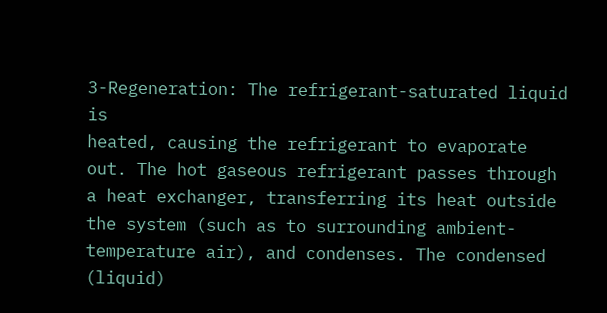3-Regeneration: The refrigerant-saturated liquid is
heated, causing the refrigerant to evaporate out. The hot gaseous refrigerant passes through a heat exchanger, transferring its heat outside the system (such as to surrounding ambient-temperature air), and condenses. The condensed (liquid)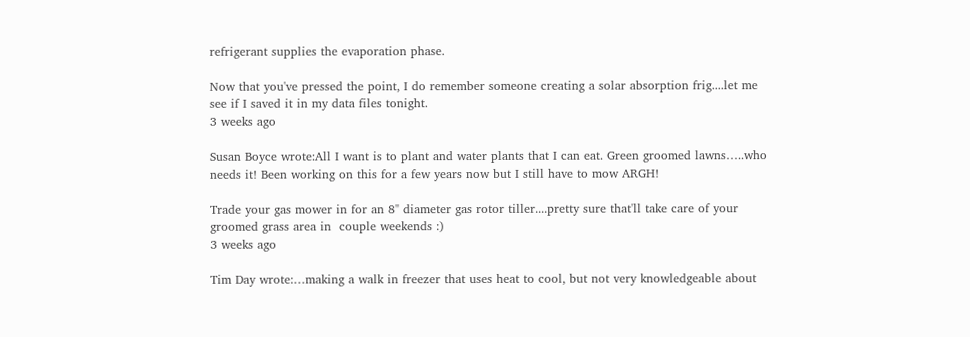refrigerant supplies the evaporation phase.

Now that you've pressed the point, I do remember someone creating a solar absorption frig....let me see if I saved it in my data files tonight.
3 weeks ago

Susan Boyce wrote:All I want is to plant and water plants that I can eat. Green groomed lawns…..who needs it! Been working on this for a few years now but I still have to mow ARGH!

Trade your gas mower in for an 8" diameter gas rotor tiller....pretty sure that'll take care of your groomed grass area in  couple weekends :)
3 weeks ago

Tim Day wrote:…making a walk in freezer that uses heat to cool, but not very knowledgeable about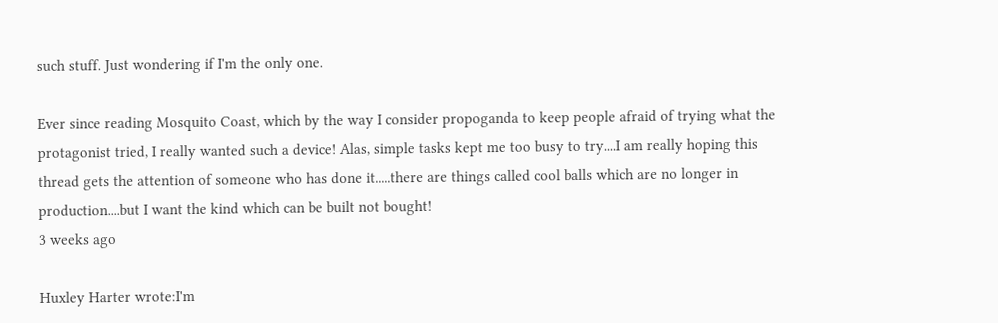such stuff. Just wondering if I'm the only one.

Ever since reading Mosquito Coast, which by the way I consider propoganda to keep people afraid of trying what the protagonist tried, I really wanted such a device! Alas, simple tasks kept me too busy to try....I am really hoping this thread gets the attention of someone who has done it.....there are things called cool balls which are no longer in production....but I want the kind which can be built not bought!
3 weeks ago

Huxley Harter wrote:I'm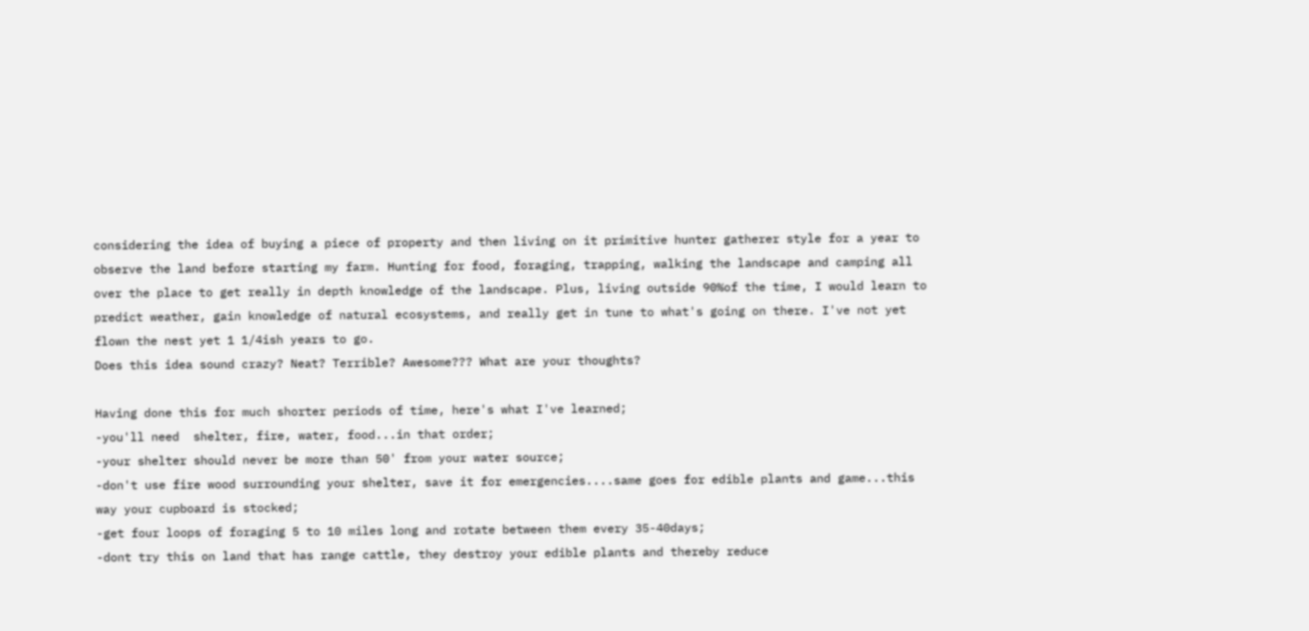considering the idea of buying a piece of property and then living on it primitive hunter gatherer style for a year to observe the land before starting my farm. Hunting for food, foraging, trapping, walking the landscape and camping all over the place to get really in depth knowledge of the landscape. Plus, living outside 90%of the time, I would learn to predict weather, gain knowledge of natural ecosystems, and really get in tune to what's going on there. I've not yet flown the nest yet 1 1/4ish years to go.
Does this idea sound crazy? Neat? Terrible? Awesome??? What are your thoughts?

Having done this for much shorter periods of time, here's what I've learned;
-you'll need  shelter, fire, water, food...in that order;
-your shelter should never be more than 50' from your water source;
-don't use fire wood surrounding your shelter, save it for emergencies....same goes for edible plants and game...this way your cupboard is stocked;
-get four loops of foraging 5 to 10 miles long and rotate between them every 35-40days;
-dont try this on land that has range cattle, they destroy your edible plants and thereby reduce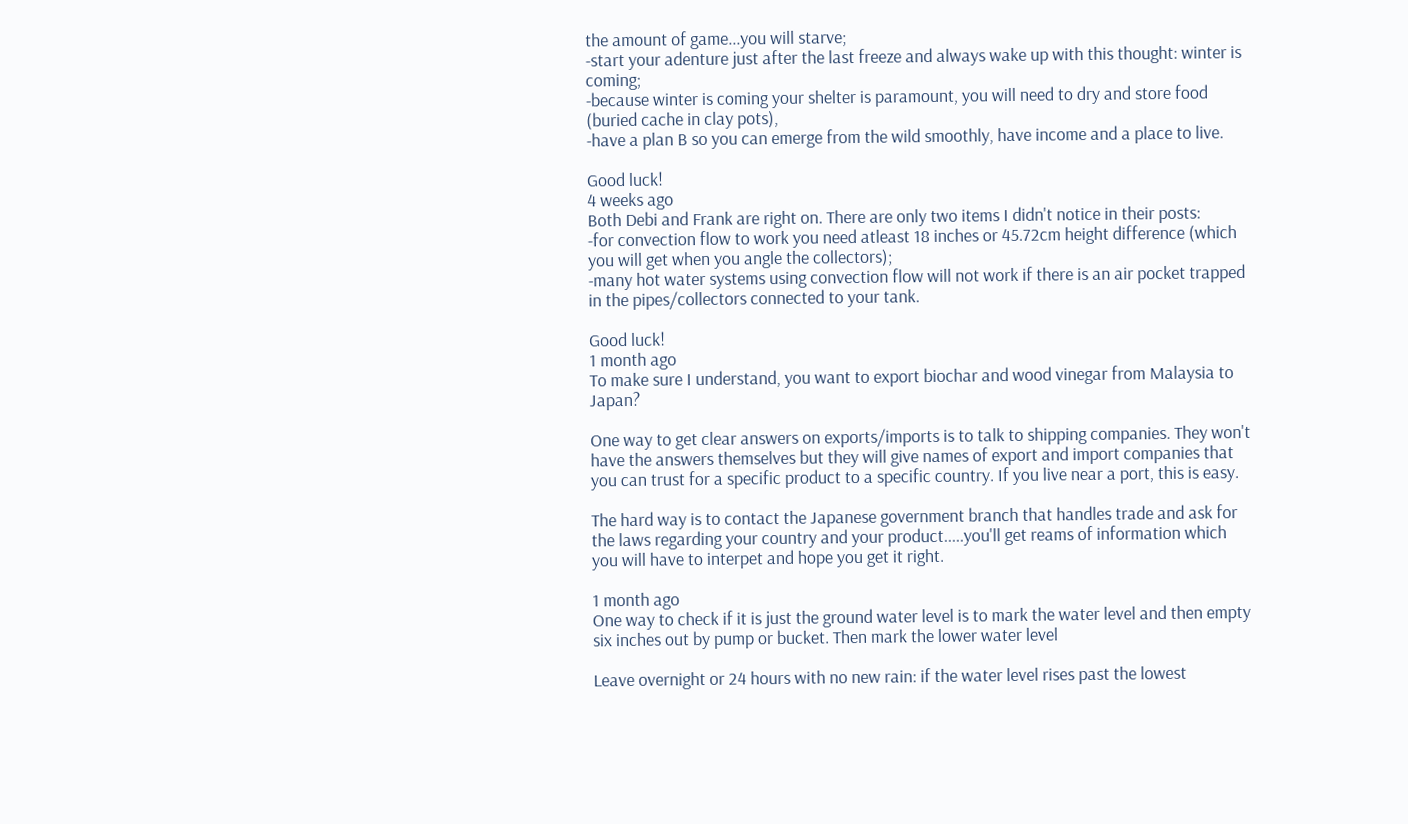the amount of game...you will starve;
-start your adenture just after the last freeze and always wake up with this thought: winter is coming;
-because winter is coming your shelter is paramount, you will need to dry and store food (buried cache in clay pots),
-have a plan B so you can emerge from the wild smoothly, have income and a place to live.

Good luck!
4 weeks ago
Both Debi and Frank are right on. There are only two items I didn't notice in their posts:
-for convection flow to work you need atleast 18 inches or 45.72cm height difference (which you will get when you angle the collectors);
-many hot water systems using convection flow will not work if there is an air pocket trapped in the pipes/collectors connected to your tank.

Good luck!
1 month ago
To make sure I understand, you want to export biochar and wood vinegar from Malaysia to Japan?

One way to get clear answers on exports/imports is to talk to shipping companies. They won't have the answers themselves but they will give names of export and import companies that you can trust for a specific product to a specific country. If you live near a port, this is easy.

The hard way is to contact the Japanese government branch that handles trade and ask for the laws regarding your country and your product.....you'll get reams of information which you will have to interpet and hope you get it right.

1 month ago
One way to check if it is just the ground water level is to mark the water level and then empty six inches out by pump or bucket. Then mark the lower water level

Leave overnight or 24 hours with no new rain: if the water level rises past the lowest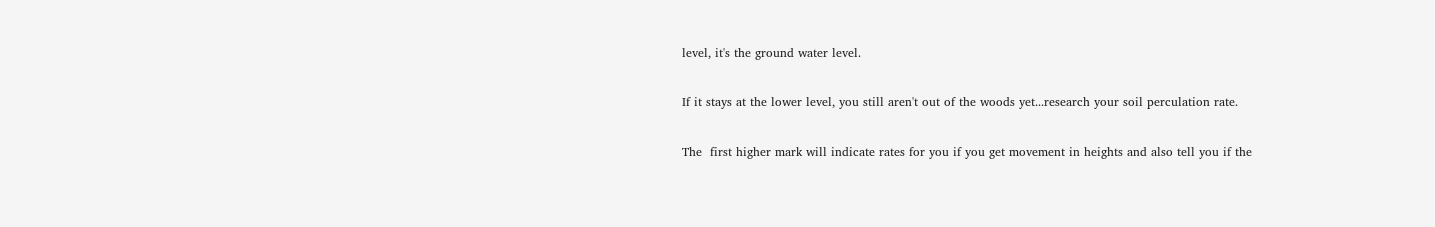level, it's the ground water level.

If it stays at the lower level, you still aren't out of the woods yet...research your soil perculation rate.

The  first higher mark will indicate rates for you if you get movement in heights and also tell you if the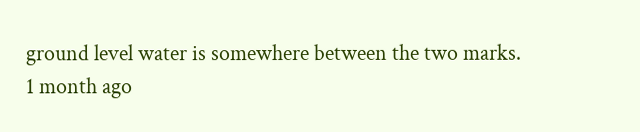ground level water is somewhere between the two marks.
1 month ago